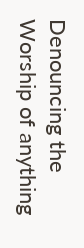Denouncing the Worship of anything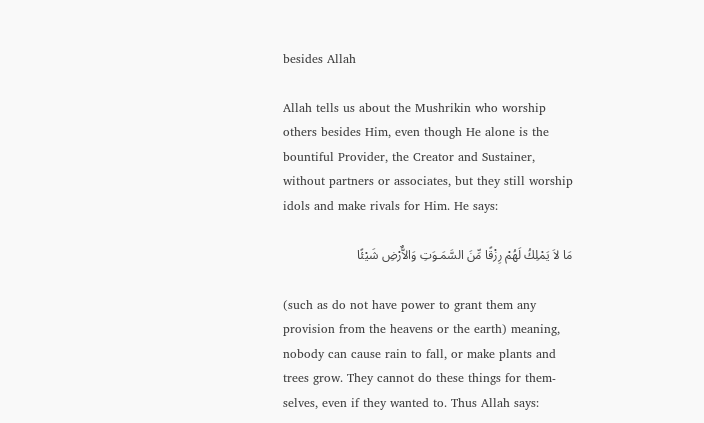besides Allah

Allah tells us about the Mushrikin who worship others besides Him, even though He alone is the bountiful Provider, the Creator and Sustainer, without partners or associates, but they still worship idols and make rivals for Him. He says:

مَا لاَ يَمْلِكُ لَهُمْ رِزْقًا مِّنَ السَّمَـوَتِ وَالاٌّرْضِ شَيْئًا

(such as do not have power to grant them any provision from the heavens or the earth) meaning, nobody can cause rain to fall, or make plants and trees grow. They cannot do these things for them- selves, even if they wanted to. Thus Allah says: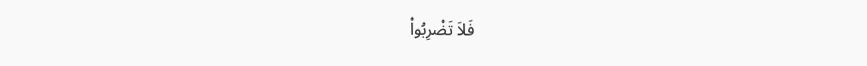فَلاَ تَضْرِبُواْ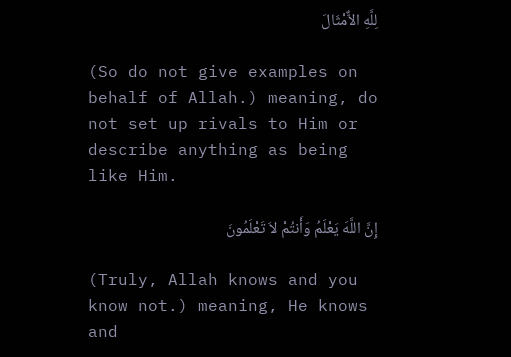لِلَّهِ الاٌّمْثَالَ

(So do not give examples on behalf of Allah.) meaning, do not set up rivals to Him or describe anything as being like Him.

إِنَّ اللَّهَ يَعْلَمُ وَأَنتُمْ لاَ تَعْلَمُونَ

(Truly, Allah knows and you know not.) meaning, He knows and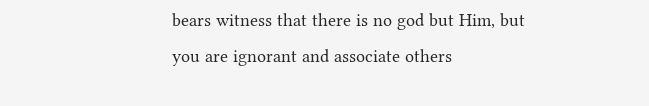bears witness that there is no god but Him, but you are ignorant and associate others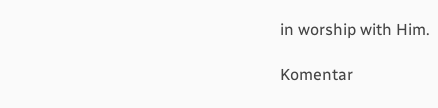in worship with Him.

Komentar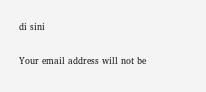di sini

Your email address will not be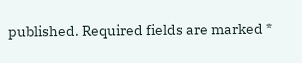published. Required fields are marked *